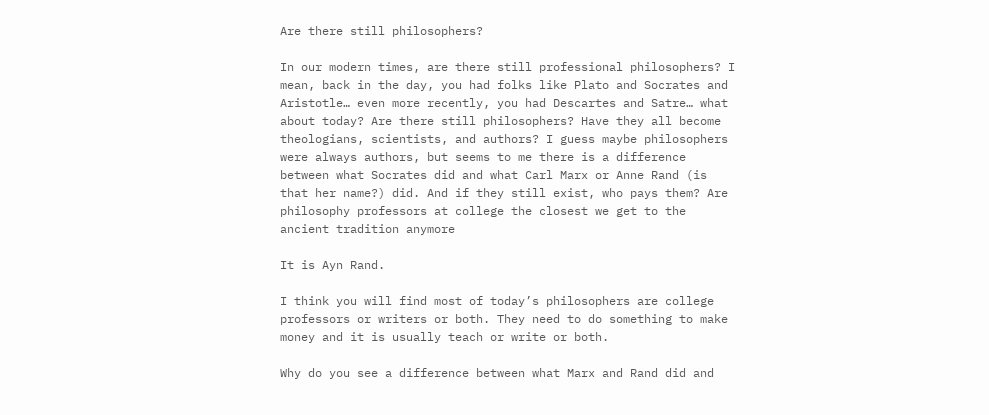Are there still philosophers?

In our modern times, are there still professional philosophers? I mean, back in the day, you had folks like Plato and Socrates and Aristotle… even more recently, you had Descartes and Satre… what about today? Are there still philosophers? Have they all become theologians, scientists, and authors? I guess maybe philosophers were always authors, but seems to me there is a difference between what Socrates did and what Carl Marx or Anne Rand (is that her name?) did. And if they still exist, who pays them? Are philosophy professors at college the closest we get to the ancient tradition anymore

It is Ayn Rand.

I think you will find most of today’s philosophers are college professors or writers or both. They need to do something to make money and it is usually teach or write or both.

Why do you see a difference between what Marx and Rand did and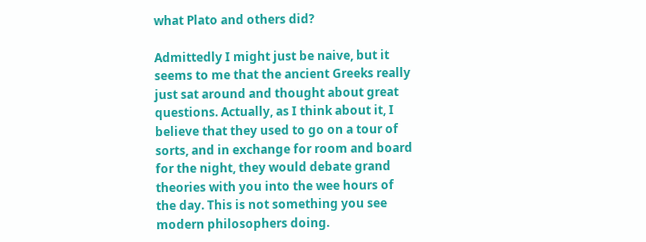what Plato and others did?

Admittedly I might just be naive, but it seems to me that the ancient Greeks really just sat around and thought about great questions. Actually, as I think about it, I believe that they used to go on a tour of sorts, and in exchange for room and board for the night, they would debate grand theories with you into the wee hours of the day. This is not something you see modern philosophers doing.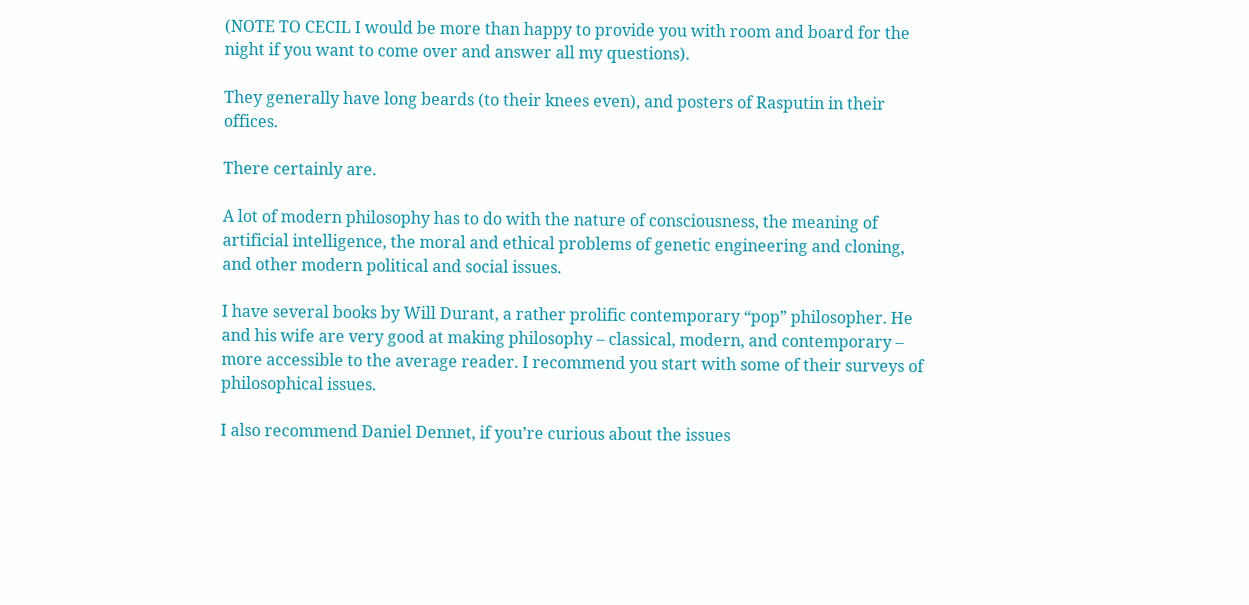(NOTE TO CECIL I would be more than happy to provide you with room and board for the night if you want to come over and answer all my questions).

They generally have long beards (to their knees even), and posters of Rasputin in their offices.

There certainly are.

A lot of modern philosophy has to do with the nature of consciousness, the meaning of artificial intelligence, the moral and ethical problems of genetic engineering and cloning, and other modern political and social issues.

I have several books by Will Durant, a rather prolific contemporary “pop” philosopher. He and his wife are very good at making philosophy – classical, modern, and contemporary – more accessible to the average reader. I recommend you start with some of their surveys of philosophical issues.

I also recommend Daniel Dennet, if you’re curious about the issues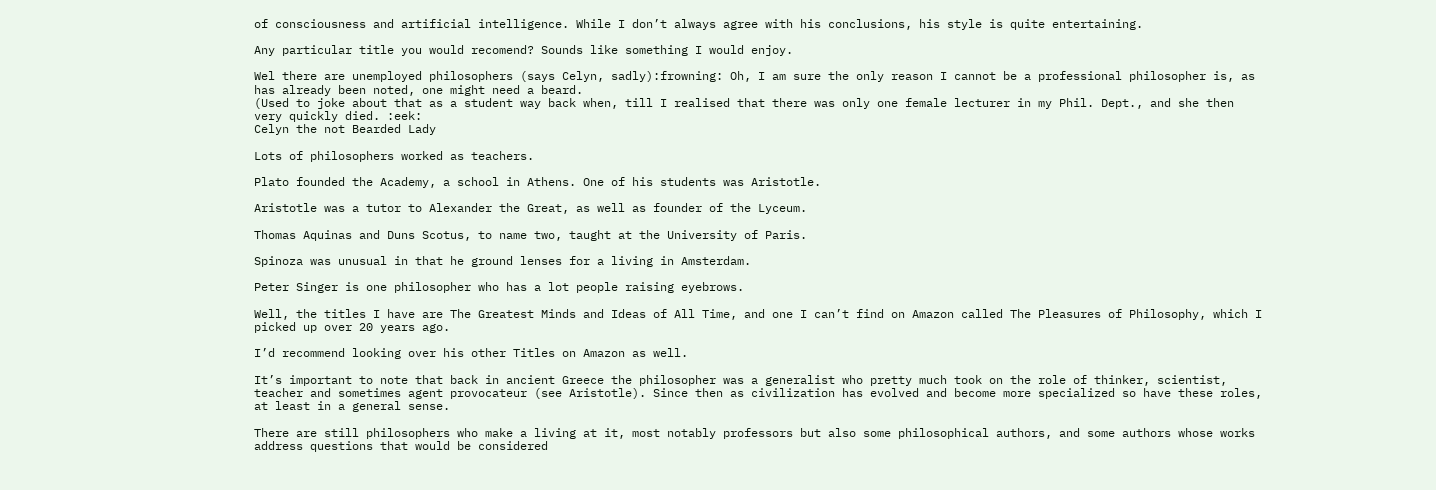of consciousness and artificial intelligence. While I don’t always agree with his conclusions, his style is quite entertaining.

Any particular title you would recomend? Sounds like something I would enjoy.

Wel there are unemployed philosophers (says Celyn, sadly):frowning: Oh, I am sure the only reason I cannot be a professional philosopher is, as has already been noted, one might need a beard.
(Used to joke about that as a student way back when, till I realised that there was only one female lecturer in my Phil. Dept., and she then very quickly died. :eek:
Celyn the not Bearded Lady

Lots of philosophers worked as teachers.

Plato founded the Academy, a school in Athens. One of his students was Aristotle.

Aristotle was a tutor to Alexander the Great, as well as founder of the Lyceum.

Thomas Aquinas and Duns Scotus, to name two, taught at the University of Paris.

Spinoza was unusual in that he ground lenses for a living in Amsterdam.

Peter Singer is one philosopher who has a lot people raising eyebrows.

Well, the titles I have are The Greatest Minds and Ideas of All Time, and one I can’t find on Amazon called The Pleasures of Philosophy, which I picked up over 20 years ago.

I’d recommend looking over his other Titles on Amazon as well.

It’s important to note that back in ancient Greece the philosopher was a generalist who pretty much took on the role of thinker, scientist, teacher and sometimes agent provocateur (see Aristotle). Since then as civilization has evolved and become more specialized so have these roles, at least in a general sense.

There are still philosophers who make a living at it, most notably professors but also some philosophical authors, and some authors whose works address questions that would be considered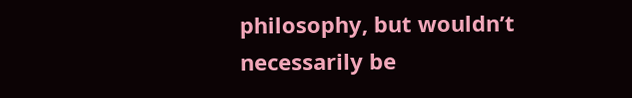philosophy, but wouldn’t necessarily be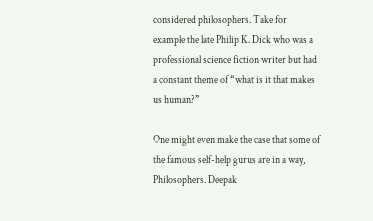considered philosophers. Take for example the late Philip K. Dick who was a professional science fiction writer but had a constant theme of “what is it that makes us human?”

One might even make the case that some of the famous self-help gurus are in a way, Philosophers. Deepak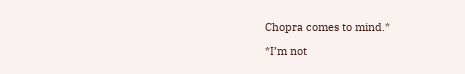Chopra comes to mind.*

*I’m not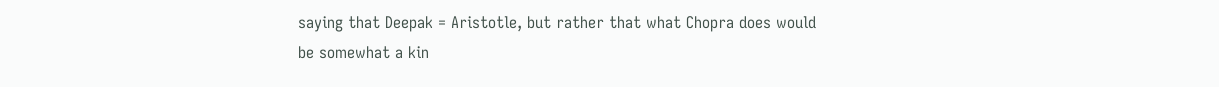saying that Deepak = Aristotle, but rather that what Chopra does would be somewhat a kin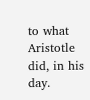to what Aristotle did, in his day.